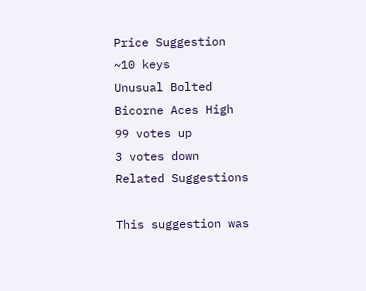Price Suggestion
~10 keys
Unusual Bolted Bicorne Aces High
99 votes up
3 votes down
Related Suggestions

This suggestion was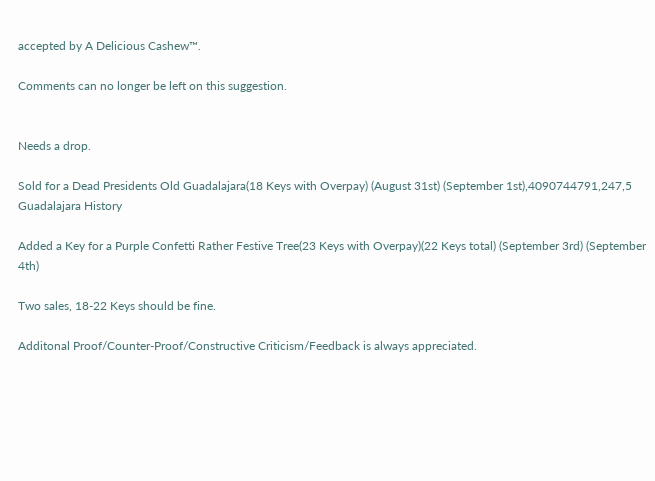accepted by A Delicious Cashew™.

Comments can no longer be left on this suggestion.


Needs a drop.

Sold for a Dead Presidents Old Guadalajara(18 Keys with Overpay) (August 31st) (September 1st),4090744791,247,5 Guadalajara History

Added a Key for a Purple Confetti Rather Festive Tree(23 Keys with Overpay)(22 Keys total) (September 3rd) (September 4th)

Two sales, 18-22 Keys should be fine.

Additonal Proof/Counter-Proof/Constructive Criticism/Feedback is always appreciated.